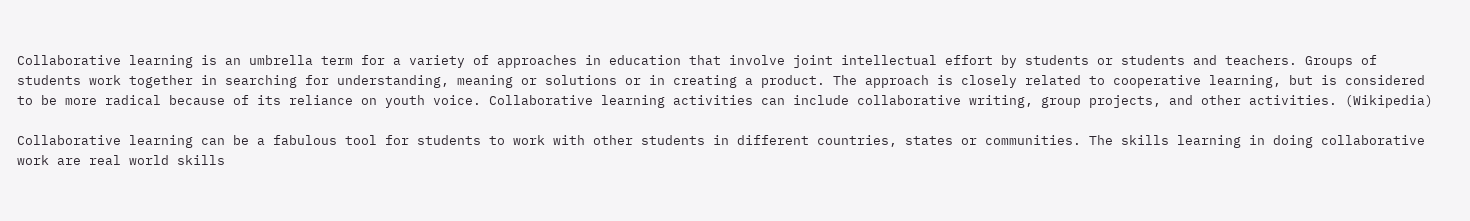Collaborative learning is an umbrella term for a variety of approaches in education that involve joint intellectual effort by students or students and teachers. Groups of students work together in searching for understanding, meaning or solutions or in creating a product. The approach is closely related to cooperative learning, but is considered to be more radical because of its reliance on youth voice. Collaborative learning activities can include collaborative writing, group projects, and other activities. (Wikipedia)

Collaborative learning can be a fabulous tool for students to work with other students in different countries, states or communities. The skills learning in doing collaborative work are real world skills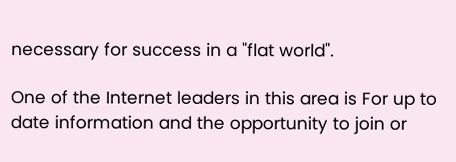necessary for success in a "flat world".

One of the Internet leaders in this area is For up to date information and the opportunity to join or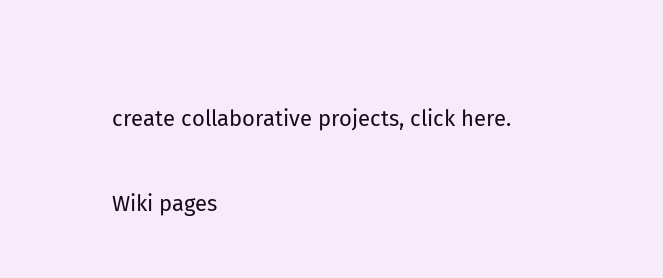create collaborative projects, click here.

Wiki pages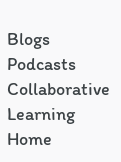Blogs Podcasts Collaborative Learning Home